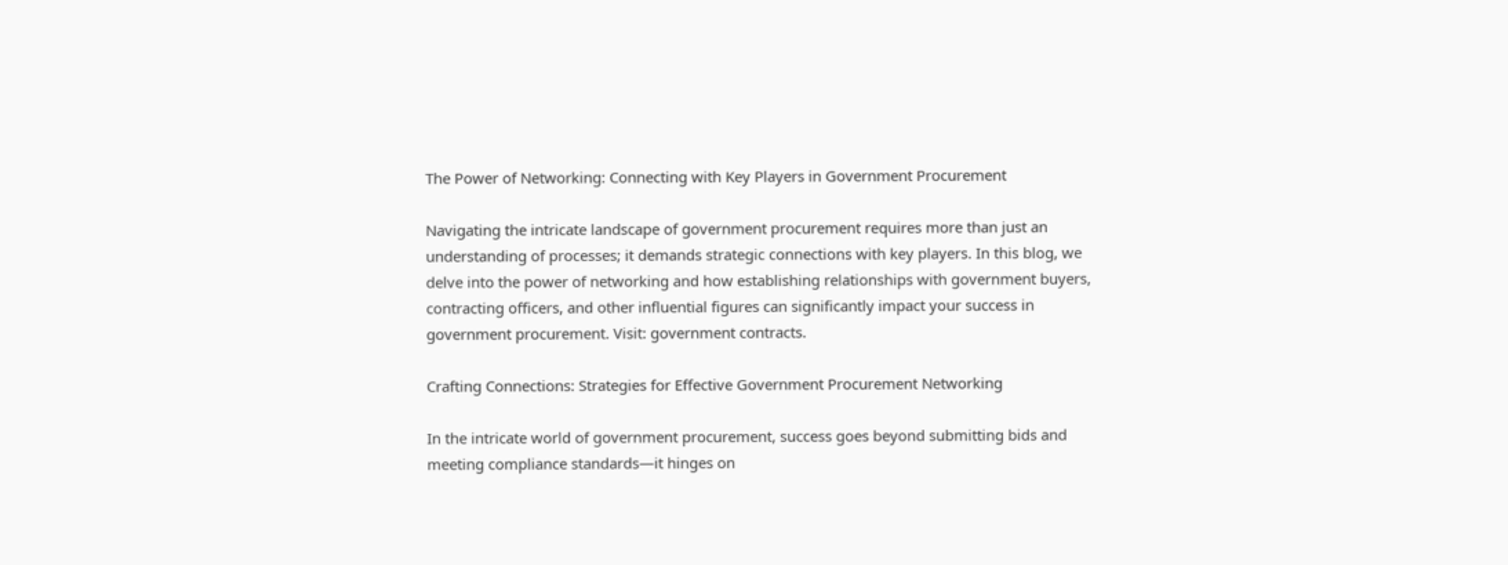The Power of Networking: Connecting with Key Players in Government Procurement

Navigating the intricate landscape of government procurement requires more than just an understanding of processes; it demands strategic connections with key players. In this blog, we delve into the power of networking and how establishing relationships with government buyers, contracting officers, and other influential figures can significantly impact your success in government procurement. Visit: government contracts.

Crafting Connections: Strategies for Effective Government Procurement Networking

In the intricate world of government procurement, success goes beyond submitting bids and meeting compliance standards—it hinges on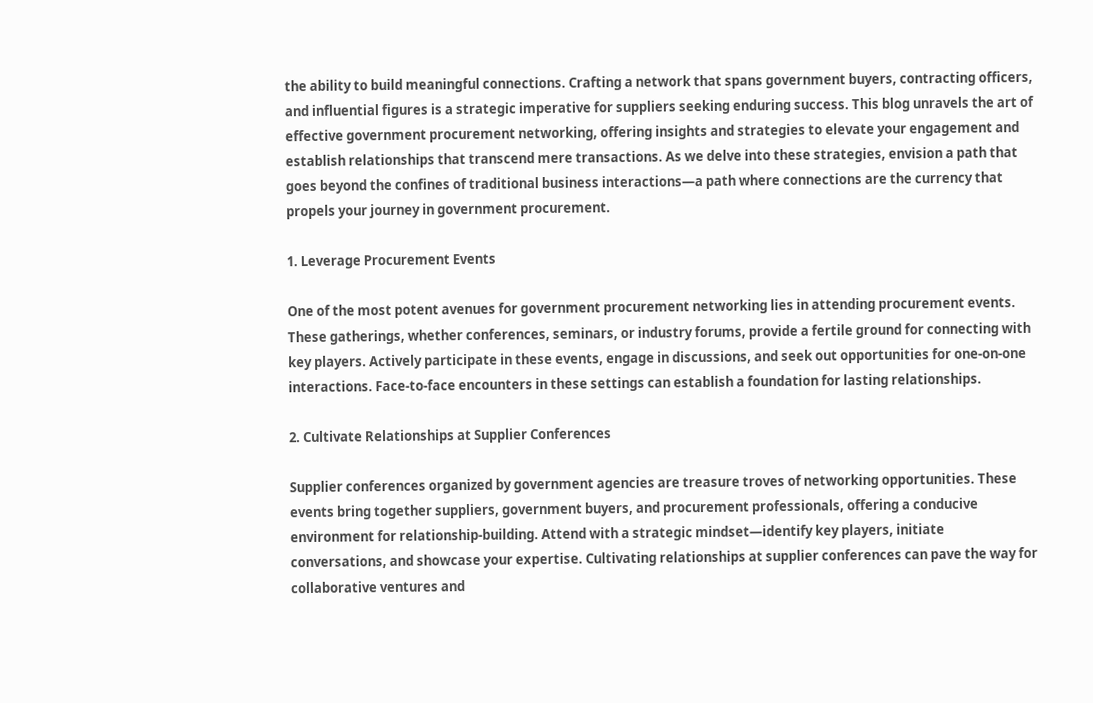the ability to build meaningful connections. Crafting a network that spans government buyers, contracting officers, and influential figures is a strategic imperative for suppliers seeking enduring success. This blog unravels the art of effective government procurement networking, offering insights and strategies to elevate your engagement and establish relationships that transcend mere transactions. As we delve into these strategies, envision a path that goes beyond the confines of traditional business interactions—a path where connections are the currency that propels your journey in government procurement.

1. Leverage Procurement Events

One of the most potent avenues for government procurement networking lies in attending procurement events. These gatherings, whether conferences, seminars, or industry forums, provide a fertile ground for connecting with key players. Actively participate in these events, engage in discussions, and seek out opportunities for one-on-one interactions. Face-to-face encounters in these settings can establish a foundation for lasting relationships.

2. Cultivate Relationships at Supplier Conferences

Supplier conferences organized by government agencies are treasure troves of networking opportunities. These events bring together suppliers, government buyers, and procurement professionals, offering a conducive environment for relationship-building. Attend with a strategic mindset—identify key players, initiate conversations, and showcase your expertise. Cultivating relationships at supplier conferences can pave the way for collaborative ventures and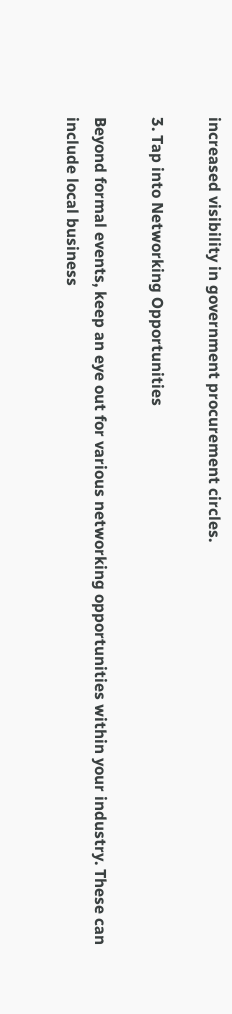increased visibility in government procurement circles.

3. Tap into Networking Opportunities

Beyond formal events, keep an eye out for various networking opportunities within your industry. These can include local business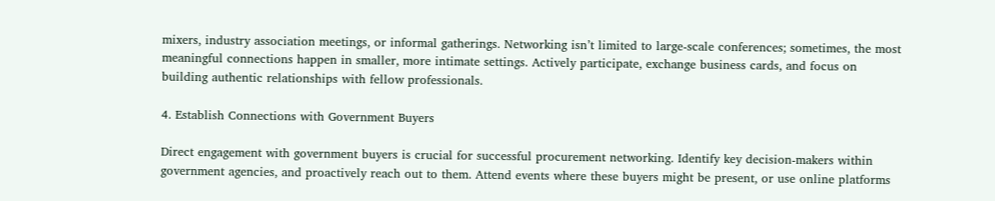mixers, industry association meetings, or informal gatherings. Networking isn’t limited to large-scale conferences; sometimes, the most meaningful connections happen in smaller, more intimate settings. Actively participate, exchange business cards, and focus on building authentic relationships with fellow professionals.

4. Establish Connections with Government Buyers

Direct engagement with government buyers is crucial for successful procurement networking. Identify key decision-makers within government agencies, and proactively reach out to them. Attend events where these buyers might be present, or use online platforms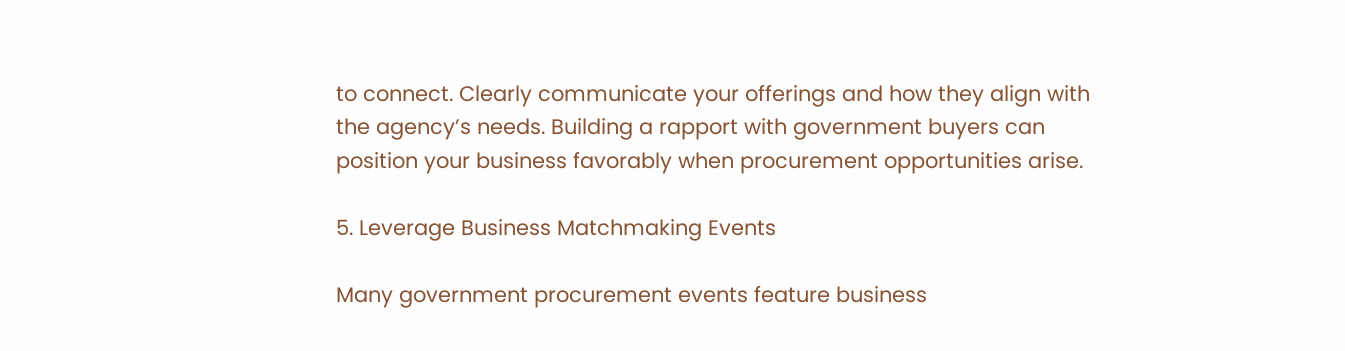to connect. Clearly communicate your offerings and how they align with the agency’s needs. Building a rapport with government buyers can position your business favorably when procurement opportunities arise.

5. Leverage Business Matchmaking Events

Many government procurement events feature business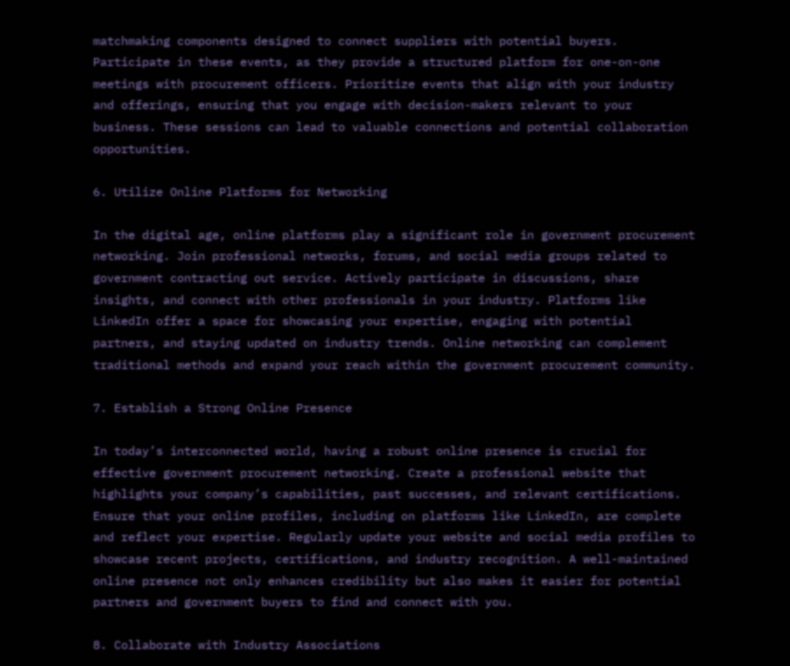matchmaking components designed to connect suppliers with potential buyers. Participate in these events, as they provide a structured platform for one-on-one meetings with procurement officers. Prioritize events that align with your industry and offerings, ensuring that you engage with decision-makers relevant to your business. These sessions can lead to valuable connections and potential collaboration opportunities.

6. Utilize Online Platforms for Networking

In the digital age, online platforms play a significant role in government procurement networking. Join professional networks, forums, and social media groups related to government contracting out service. Actively participate in discussions, share insights, and connect with other professionals in your industry. Platforms like LinkedIn offer a space for showcasing your expertise, engaging with potential partners, and staying updated on industry trends. Online networking can complement traditional methods and expand your reach within the government procurement community.

7. Establish a Strong Online Presence

In today’s interconnected world, having a robust online presence is crucial for effective government procurement networking. Create a professional website that highlights your company’s capabilities, past successes, and relevant certifications. Ensure that your online profiles, including on platforms like LinkedIn, are complete and reflect your expertise. Regularly update your website and social media profiles to showcase recent projects, certifications, and industry recognition. A well-maintained online presence not only enhances credibility but also makes it easier for potential partners and government buyers to find and connect with you.

8. Collaborate with Industry Associations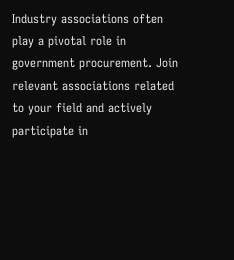Industry associations often play a pivotal role in government procurement. Join relevant associations related to your field and actively participate in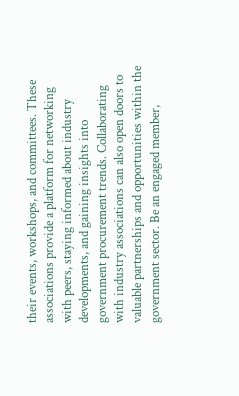their events, workshops, and committees. These associations provide a platform for networking with peers, staying informed about industry developments, and gaining insights into government procurement trends. Collaborating with industry associations can also open doors to valuable partnerships and opportunities within the government sector. Be an engaged member,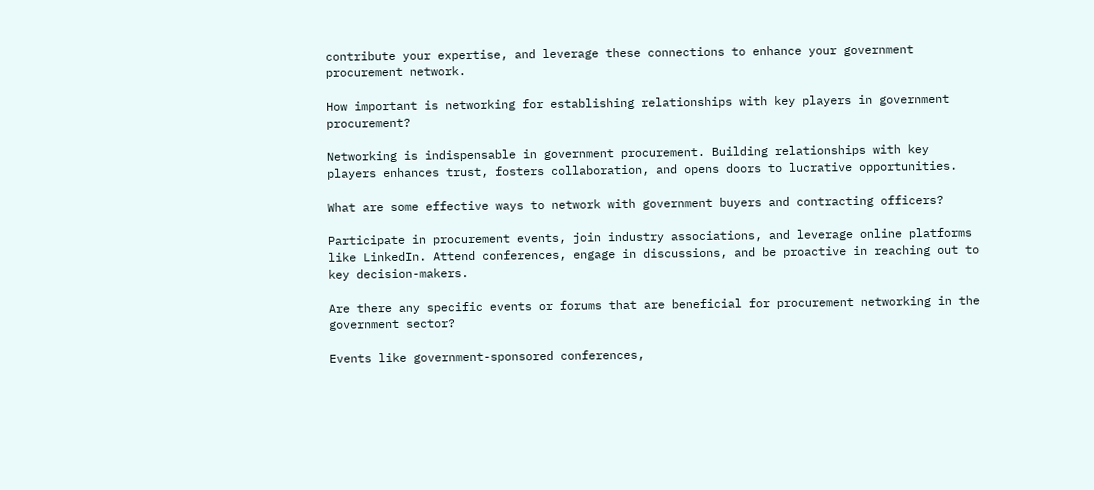contribute your expertise, and leverage these connections to enhance your government procurement network.

How important is networking for establishing relationships with key players in government procurement?

Networking is indispensable in government procurement. Building relationships with key players enhances trust, fosters collaboration, and opens doors to lucrative opportunities.

What are some effective ways to network with government buyers and contracting officers?

Participate in procurement events, join industry associations, and leverage online platforms like LinkedIn. Attend conferences, engage in discussions, and be proactive in reaching out to key decision-makers.

Are there any specific events or forums that are beneficial for procurement networking in the government sector?

Events like government-sponsored conferences,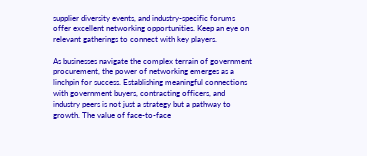supplier diversity events, and industry-specific forums offer excellent networking opportunities. Keep an eye on relevant gatherings to connect with key players.

As businesses navigate the complex terrain of government procurement, the power of networking emerges as a linchpin for success. Establishing meaningful connections with government buyers, contracting officers, and industry peers is not just a strategy but a pathway to growth. The value of face-to-face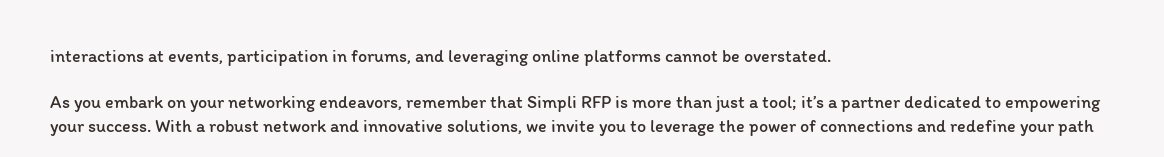interactions at events, participation in forums, and leveraging online platforms cannot be overstated.

As you embark on your networking endeavors, remember that Simpli RFP is more than just a tool; it’s a partner dedicated to empowering your success. With a robust network and innovative solutions, we invite you to leverage the power of connections and redefine your path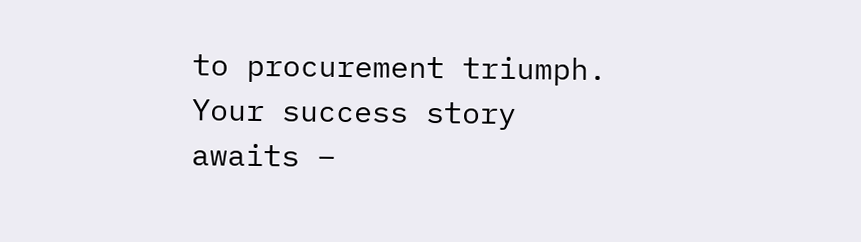to procurement triumph. Your success story awaits –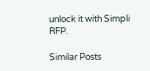unlock it with Simpli RFP.

Similar Posts